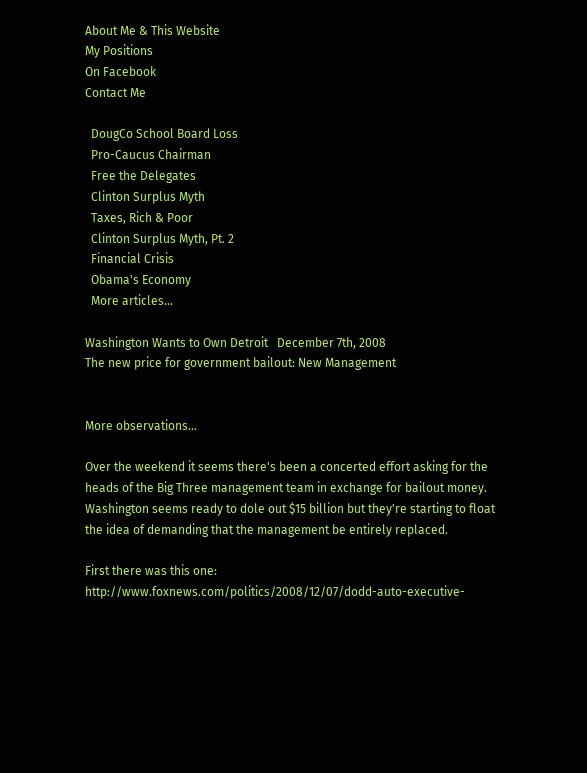About Me & This Website
My Positions
On Facebook
Contact Me

  DougCo School Board Loss
  Pro-Caucus Chairman
  Free the Delegates
  Clinton Surplus Myth
  Taxes, Rich & Poor
  Clinton Surplus Myth, Pt. 2
  Financial Crisis
  Obama's Economy
  More articles...

Washington Wants to Own Detroit   December 7th, 2008
The new price for government bailout: New Management


More observations...

Over the weekend it seems there's been a concerted effort asking for the heads of the Big Three management team in exchange for bailout money. Washington seems ready to dole out $15 billion but they're starting to float the idea of demanding that the management be entirely replaced.

First there was this one: http://www.foxnews.com/politics/2008/12/07/dodd-auto-executive-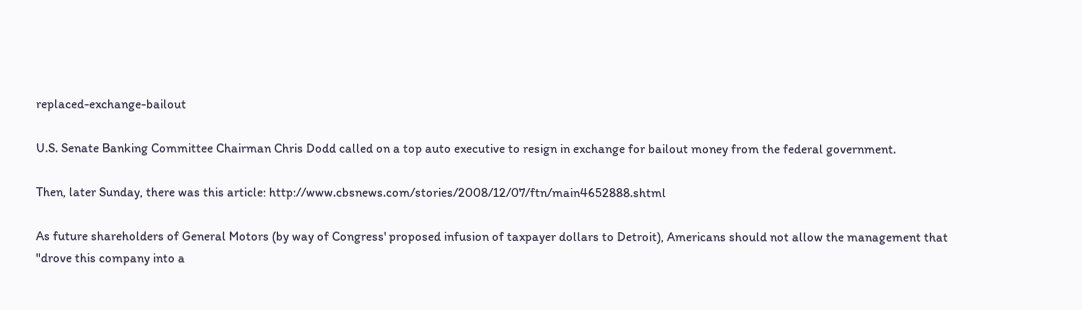replaced-exchange-bailout

U.S. Senate Banking Committee Chairman Chris Dodd called on a top auto executive to resign in exchange for bailout money from the federal government.

Then, later Sunday, there was this article: http://www.cbsnews.com/stories/2008/12/07/ftn/main4652888.shtml

As future shareholders of General Motors (by way of Congress' proposed infusion of taxpayer dollars to Detroit), Americans should not allow the management that "drove this company into a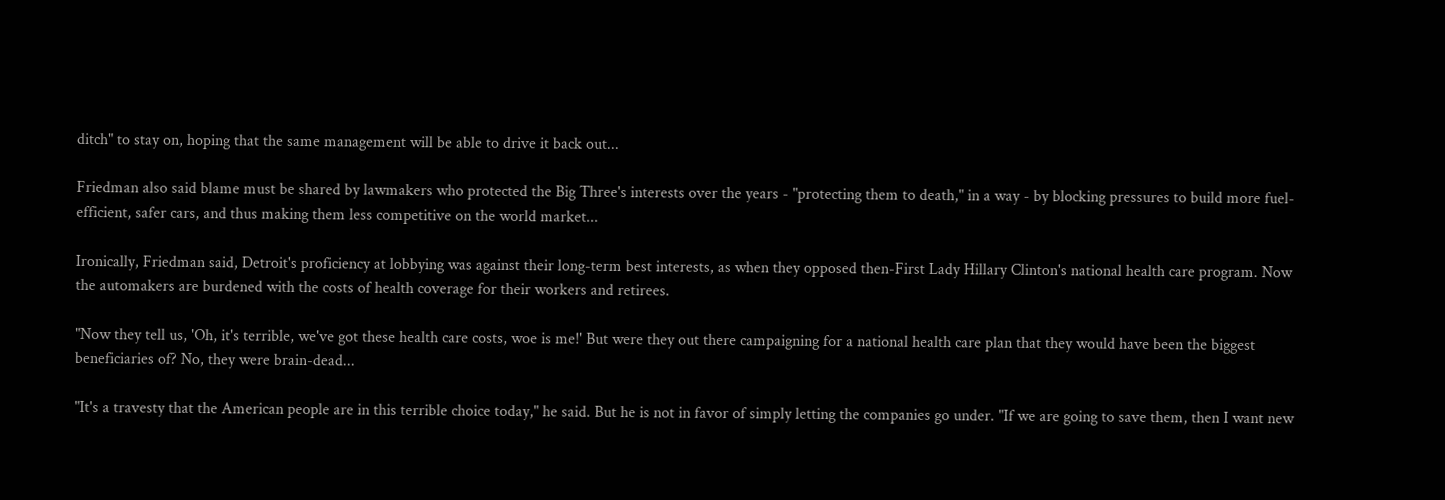ditch" to stay on, hoping that the same management will be able to drive it back out...

Friedman also said blame must be shared by lawmakers who protected the Big Three's interests over the years - "protecting them to death," in a way - by blocking pressures to build more fuel-efficient, safer cars, and thus making them less competitive on the world market...

Ironically, Friedman said, Detroit's proficiency at lobbying was against their long-term best interests, as when they opposed then-First Lady Hillary Clinton's national health care program. Now the automakers are burdened with the costs of health coverage for their workers and retirees.

"Now they tell us, 'Oh, it's terrible, we've got these health care costs, woe is me!' But were they out there campaigning for a national health care plan that they would have been the biggest beneficiaries of? No, they were brain-dead...

"It's a travesty that the American people are in this terrible choice today," he said. But he is not in favor of simply letting the companies go under. "If we are going to save them, then I want new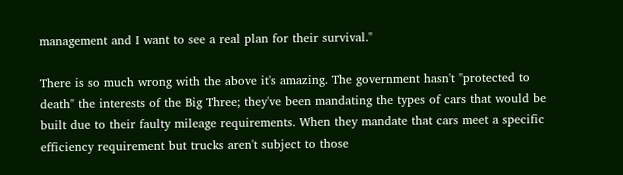management and I want to see a real plan for their survival."

There is so much wrong with the above it's amazing. The government hasn't "protected to death" the interests of the Big Three; they've been mandating the types of cars that would be built due to their faulty mileage requirements. When they mandate that cars meet a specific efficiency requirement but trucks aren't subject to those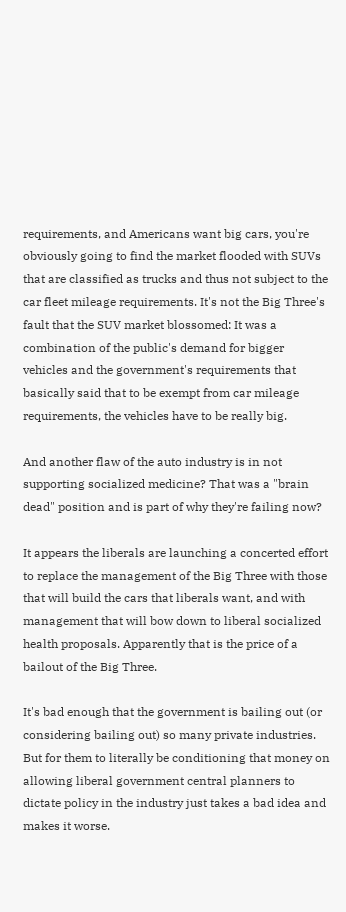requirements, and Americans want big cars, you're obviously going to find the market flooded with SUVs that are classified as trucks and thus not subject to the car fleet mileage requirements. It's not the Big Three's fault that the SUV market blossomed: It was a combination of the public's demand for bigger vehicles and the government's requirements that basically said that to be exempt from car mileage requirements, the vehicles have to be really big.

And another flaw of the auto industry is in not supporting socialized medicine? That was a "brain dead" position and is part of why they're failing now?

It appears the liberals are launching a concerted effort to replace the management of the Big Three with those that will build the cars that liberals want, and with management that will bow down to liberal socialized health proposals. Apparently that is the price of a bailout of the Big Three.

It's bad enough that the government is bailing out (or considering bailing out) so many private industries. But for them to literally be conditioning that money on allowing liberal government central planners to dictate policy in the industry just takes a bad idea and makes it worse.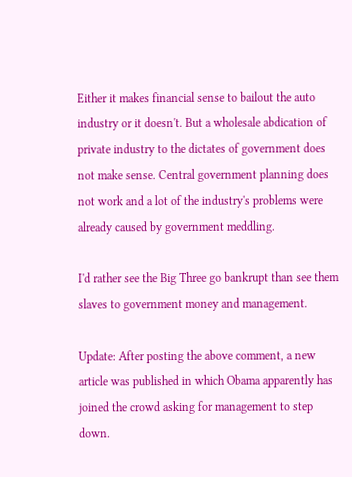Either it makes financial sense to bailout the auto industry or it doesn't. But a wholesale abdication of private industry to the dictates of government does not make sense. Central government planning does not work and a lot of the industry's problems were already caused by government meddling.

I'd rather see the Big Three go bankrupt than see them slaves to government money and management.

Update: After posting the above comment, a new article was published in which Obama apparently has joined the crowd asking for management to step down.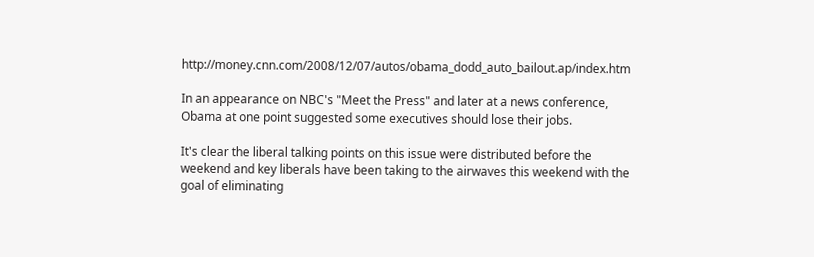http://money.cnn.com/2008/12/07/autos/obama_dodd_auto_bailout.ap/index.htm

In an appearance on NBC's "Meet the Press" and later at a news conference, Obama at one point suggested some executives should lose their jobs.

It's clear the liberal talking points on this issue were distributed before the weekend and key liberals have been taking to the airwaves this weekend with the goal of eliminating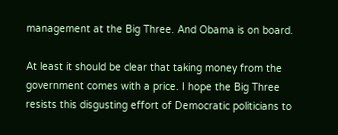management at the Big Three. And Obama is on board.

At least it should be clear that taking money from the government comes with a price. I hope the Big Three resists this disgusting effort of Democratic politicians to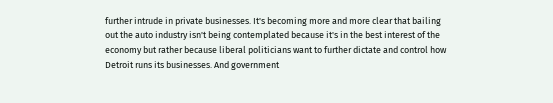further intrude in private businesses. It's becoming more and more clear that bailing out the auto industry isn't being contemplated because it's in the best interest of the economy but rather because liberal politicians want to further dictate and control how Detroit runs its businesses. And government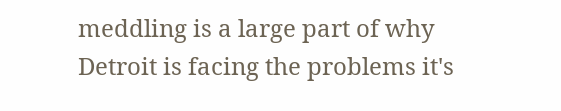meddling is a large part of why Detroit is facing the problems it's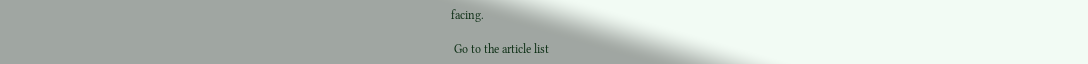facing.

 Go to the article list